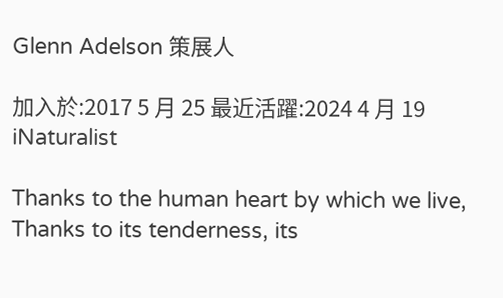Glenn Adelson 策展人

加入於:2017 5 月 25 最近活躍:2024 4 月 19 iNaturalist

Thanks to the human heart by which we live,
Thanks to its tenderness, its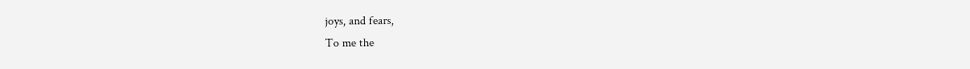joys, and fears,
To me the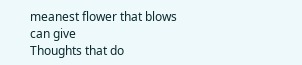meanest flower that blows can give
Thoughts that do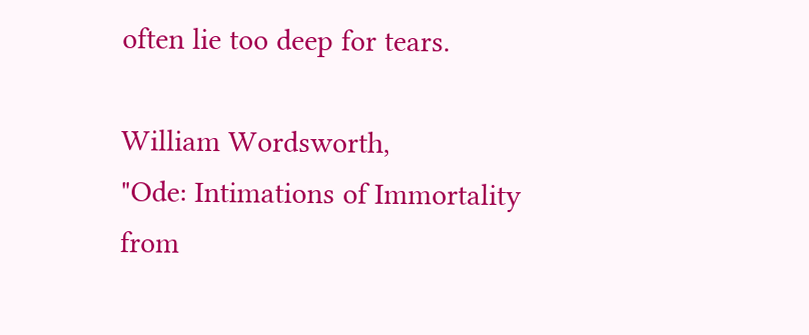often lie too deep for tears.

William Wordsworth,
"Ode: Intimations of Immortality from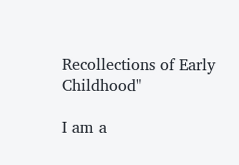Recollections of Early Childhood"

I am a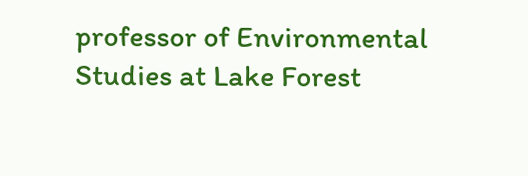professor of Environmental Studies at Lake Forest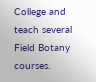College and teach several Field Botany courses.